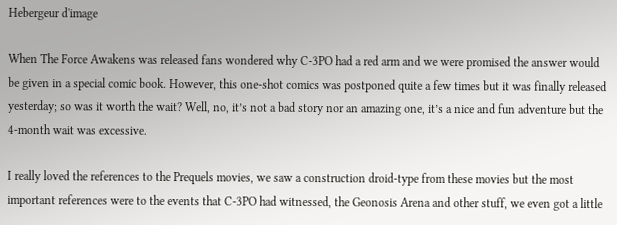Hebergeur d'image

When The Force Awakens was released fans wondered why C-3PO had a red arm and we were promised the answer would be given in a special comic book. However, this one-shot comics was postponed quite a few times but it was finally released yesterday; so was it worth the wait? Well, no, it’s not a bad story nor an amazing one, it’s a nice and fun adventure but the 4-month wait was excessive.

I really loved the references to the Prequels movies, we saw a construction droid-type from these movies but the most important references were to the events that C-3PO had witnessed, the Geonosis Arena and other stuff, we even got a little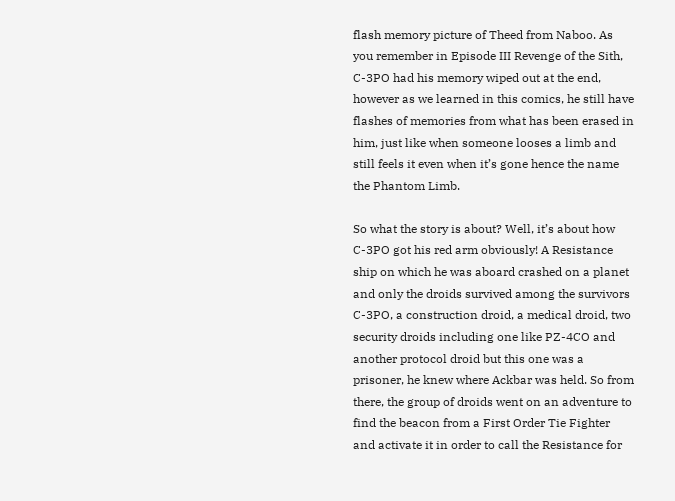flash memory picture of Theed from Naboo. As you remember in Episode III Revenge of the Sith, C-3PO had his memory wiped out at the end, however as we learned in this comics, he still have flashes of memories from what has been erased in him, just like when someone looses a limb and still feels it even when it’s gone hence the name the Phantom Limb.

So what the story is about? Well, it’s about how C-3PO got his red arm obviously! A Resistance ship on which he was aboard crashed on a planet and only the droids survived among the survivors C-3PO, a construction droid, a medical droid, two security droids including one like PZ-4CO and another protocol droid but this one was a prisoner, he knew where Ackbar was held. So from there, the group of droids went on an adventure to find the beacon from a First Order Tie Fighter and activate it in order to call the Resistance for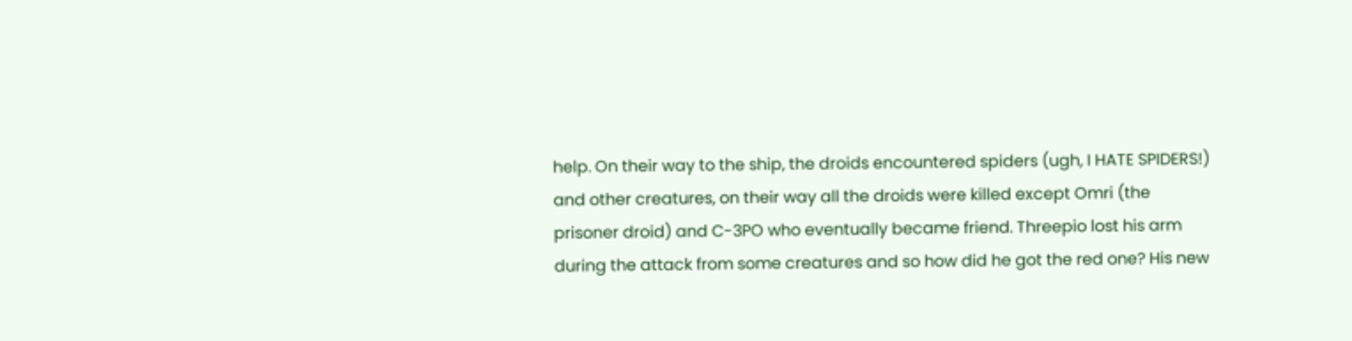help. On their way to the ship, the droids encountered spiders (ugh, I HATE SPIDERS!) and other creatures, on their way all the droids were killed except Omri (the prisoner droid) and C-3PO who eventually became friend. Threepio lost his arm during the attack from some creatures and so how did he got the red one? His new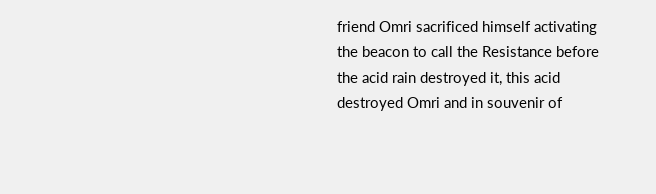friend Omri sacrificed himself activating the beacon to call the Resistance before the acid rain destroyed it, this acid destroyed Omri and in souvenir of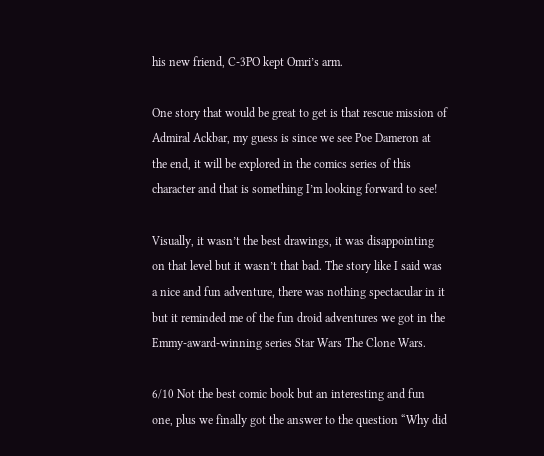his new friend, C-3PO kept Omri’s arm.

One story that would be great to get is that rescue mission of Admiral Ackbar, my guess is since we see Poe Dameron at the end, it will be explored in the comics series of this character and that is something I’m looking forward to see!

Visually, it wasn’t the best drawings, it was disappointing on that level but it wasn’t that bad. The story like I said was a nice and fun adventure, there was nothing spectacular in it but it reminded me of the fun droid adventures we got in the Emmy-award-winning series Star Wars The Clone Wars.

6/10 Not the best comic book but an interesting and fun one, plus we finally got the answer to the question “Why did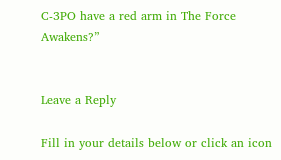C-3PO have a red arm in The Force Awakens?”


Leave a Reply

Fill in your details below or click an icon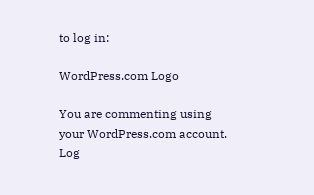to log in:

WordPress.com Logo

You are commenting using your WordPress.com account. Log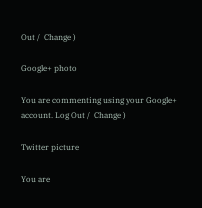Out /  Change )

Google+ photo

You are commenting using your Google+ account. Log Out /  Change )

Twitter picture

You are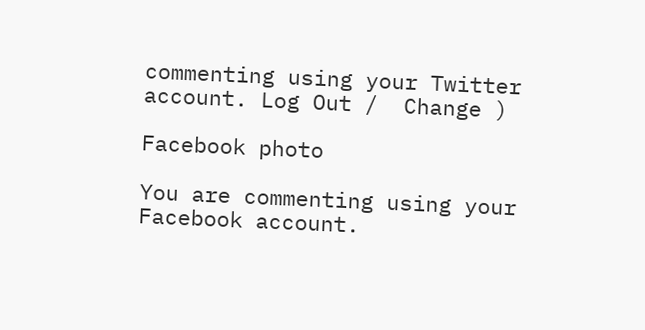commenting using your Twitter account. Log Out /  Change )

Facebook photo

You are commenting using your Facebook account.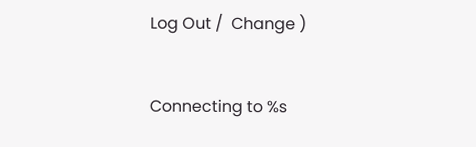Log Out /  Change )


Connecting to %s